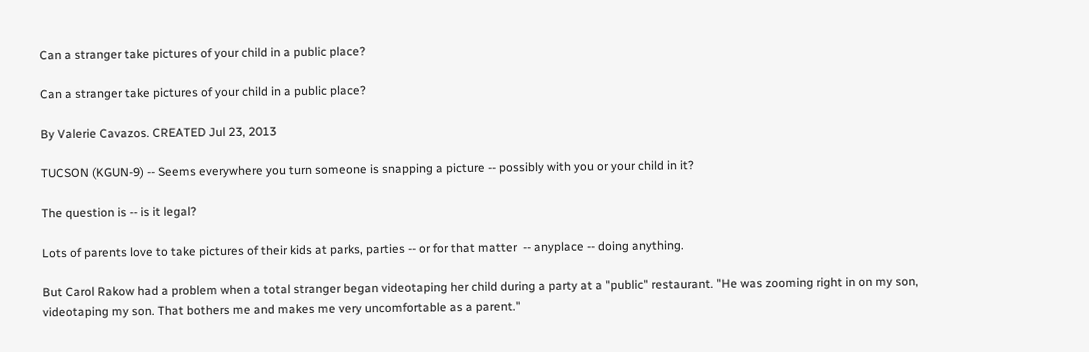Can a stranger take pictures of your child in a public place?

Can a stranger take pictures of your child in a public place?

By Valerie Cavazos. CREATED Jul 23, 2013

TUCSON (KGUN-9) -- Seems everywhere you turn someone is snapping a picture -- possibly with you or your child in it?

The question is -- is it legal?

Lots of parents love to take pictures of their kids at parks, parties -- or for that matter  -- anyplace -- doing anything.

But Carol Rakow had a problem when a total stranger began videotaping her child during a party at a "public" restaurant. "He was zooming right in on my son, videotaping my son. That bothers me and makes me very uncomfortable as a parent."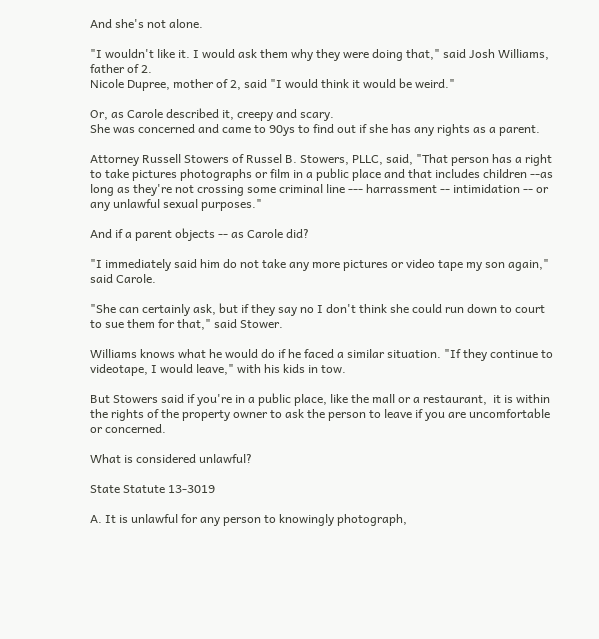And she's not alone.

"I wouldn't like it. I would ask them why they were doing that," said Josh Williams, father of 2.
Nicole Dupree, mother of 2, said "I would think it would be weird."

Or, as Carole described it, creepy and scary.
She was concerned and came to 90ys to find out if she has any rights as a parent.

Attorney Russell Stowers of Russel B. Stowers, PLLC, said, "That person has a right to take pictures photographs or film in a public place and that includes children --as long as they're not crossing some criminal line --- harrassment -- intimidation -- or any unlawful sexual purposes."

And if a parent objects -- as Carole did?

"I immediately said him do not take any more pictures or video tape my son again," said Carole.

"She can certainly ask, but if they say no I don't think she could run down to court to sue them for that," said Stower.

Williams knows what he would do if he faced a similar situation. "If they continue to videotape, I would leave," with his kids in tow.

But Stowers said if you're in a public place, like the mall or a restaurant,  it is within the rights of the property owner to ask the person to leave if you are uncomfortable or concerned.

What is considered unlawful?

State Statute 13-3019

A. It is unlawful for any person to knowingly photograph,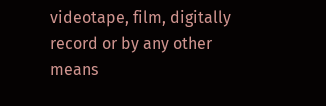videotape, film, digitally record or by any other means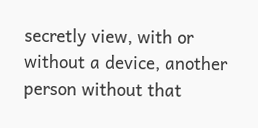secretly view, with or without a device, another person without that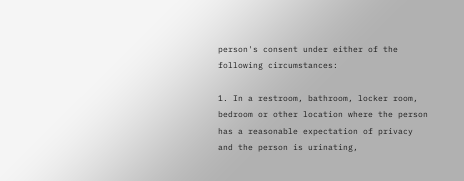person's consent under either of the following circumstances:

1. In a restroom, bathroom, locker room, bedroom or other location where the person has a reasonable expectation of privacy and the person is urinating,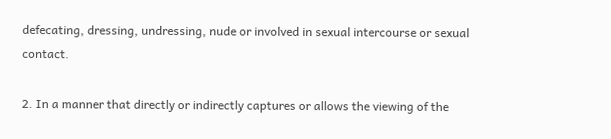defecating, dressing, undressing, nude or involved in sexual intercourse or sexual contact.

2. In a manner that directly or indirectly captures or allows the viewing of the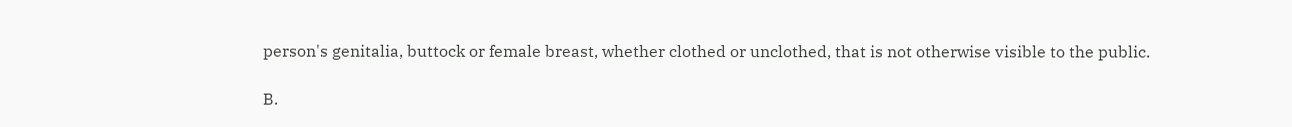person's genitalia, buttock or female breast, whether clothed or unclothed, that is not otherwise visible to the public.

B.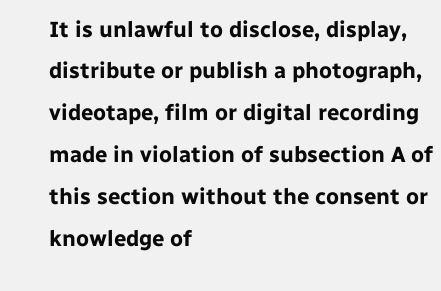It is unlawful to disclose, display, distribute or publish a photograph, videotape, film or digital recording made in violation of subsection A of this section without the consent or knowledge of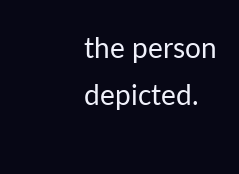the person depicted.